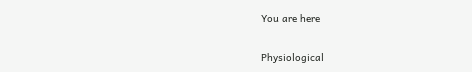You are here

Physiological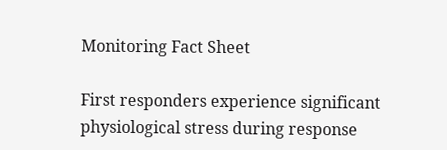Monitoring Fact Sheet

First responders experience significant physiological stress during response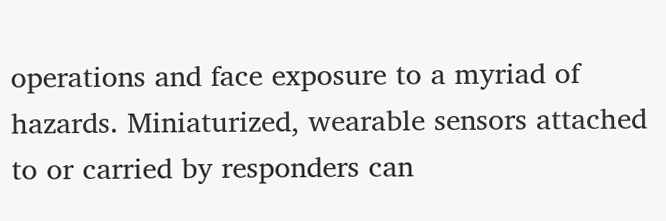operations and face exposure to a myriad of hazards. Miniaturized, wearable sensors attached to or carried by responders can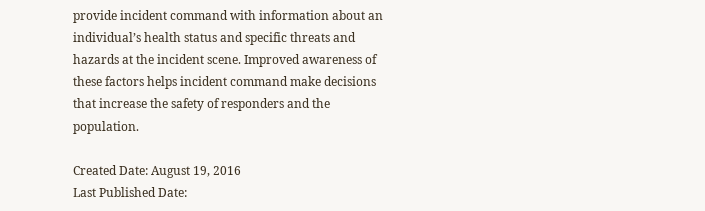provide incident command with information about an individual’s health status and specific threats and hazards at the incident scene. Improved awareness of these factors helps incident command make decisions that increase the safety of responders and the population.

Created Date: August 19, 2016
Last Published Date: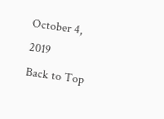October 4, 2019
Back to Top